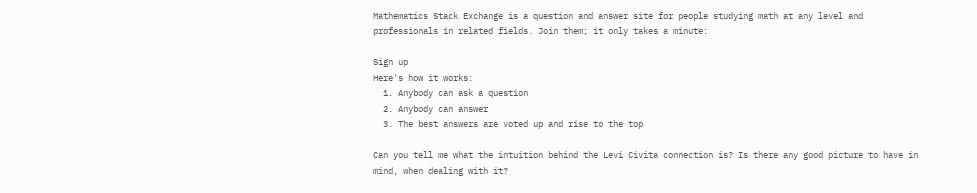Mathematics Stack Exchange is a question and answer site for people studying math at any level and professionals in related fields. Join them; it only takes a minute:

Sign up
Here's how it works:
  1. Anybody can ask a question
  2. Anybody can answer
  3. The best answers are voted up and rise to the top

Can you tell me what the intuition behind the Levi Civita connection is? Is there any good picture to have in mind, when dealing with it?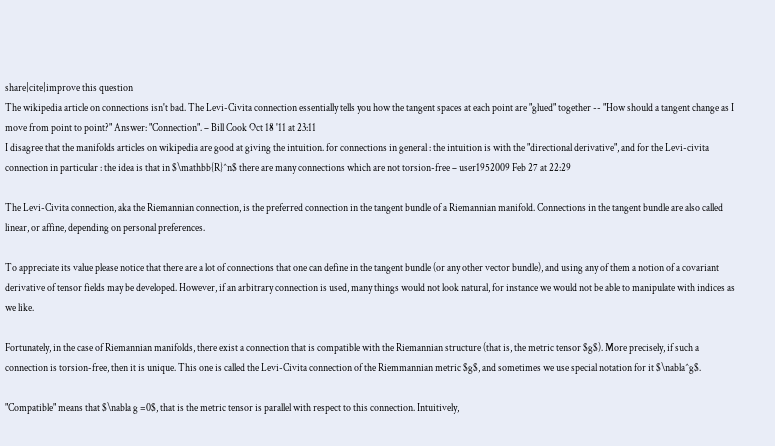share|cite|improve this question
The wikipedia article on connections isn't bad. The Levi-Civita connection essentially tells you how the tangent spaces at each point are "glued" together -- "How should a tangent change as I move from point to point?" Answer: "Connection". – Bill Cook Oct 18 '11 at 23:11
I disagree that the manifolds articles on wikipedia are good at giving the intuition. for connections in general : the intuition is with the "directional derivative", and for the Levi-civita connection in particular : the idea is that in $\mathbb{R}^n$ there are many connections which are not torsion-free – user1952009 Feb 27 at 22:29

The Levi-Civita connection, aka the Riemannian connection, is the preferred connection in the tangent bundle of a Riemannian manifold. Connections in the tangent bundle are also called linear, or affine, depending on personal preferences.

To appreciate its value please notice that there are a lot of connections that one can define in the tangent bundle (or any other vector bundle), and using any of them a notion of a covariant derivative of tensor fields may be developed. However, if an arbitrary connection is used, many things would not look natural, for instance we would not be able to manipulate with indices as we like.

Fortunately, in the case of Riemannian manifolds, there exist a connection that is compatible with the Riemannian structure (that is, the metric tensor $g$). More precisely, if such a connection is torsion-free, then it is unique. This one is called the Levi-Civita connection of the Riemmannian metric $g$, and sometimes we use special notation for it $\nabla^g$.

"Compatible" means that $\nabla g =0$, that is the metric tensor is parallel with respect to this connection. Intuitively,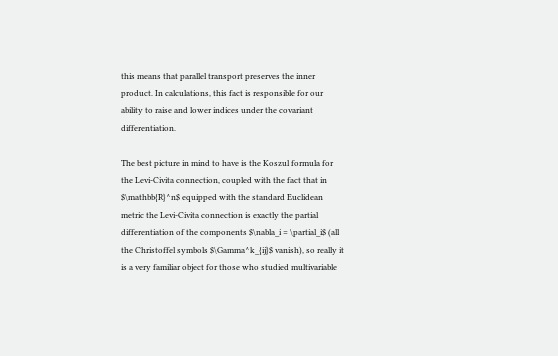this means that parallel transport preserves the inner product. In calculations, this fact is responsible for our ability to raise and lower indices under the covariant differentiation.

The best picture in mind to have is the Koszul formula for the Levi-Civita connection, coupled with the fact that in $\mathbb{R}^n$ equipped with the standard Euclidean metric the Levi-Civita connection is exactly the partial differentiation of the components $\nabla_i = \partial_i$ (all the Christoffel symbols $\Gamma^k_{ij}$ vanish), so really it is a very familiar object for those who studied multivariable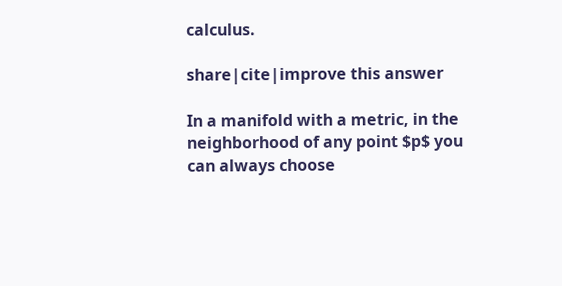calculus.

share|cite|improve this answer

In a manifold with a metric, in the neighborhood of any point $p$ you can always choose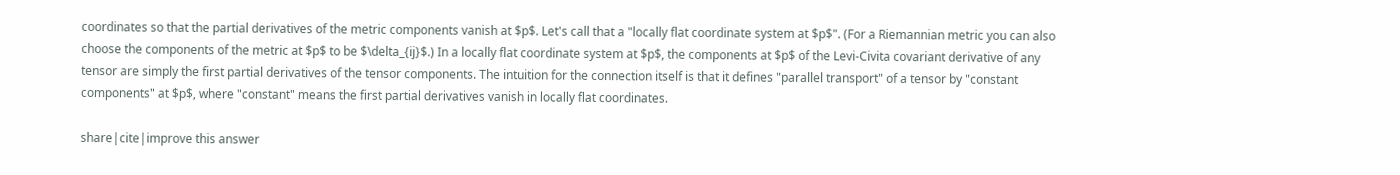coordinates so that the partial derivatives of the metric components vanish at $p$. Let's call that a "locally flat coordinate system at $p$". (For a Riemannian metric you can also choose the components of the metric at $p$ to be $\delta_{ij}$.) In a locally flat coordinate system at $p$, the components at $p$ of the Levi-Civita covariant derivative of any tensor are simply the first partial derivatives of the tensor components. The intuition for the connection itself is that it defines "parallel transport" of a tensor by "constant components" at $p$, where "constant" means the first partial derivatives vanish in locally flat coordinates.

share|cite|improve this answer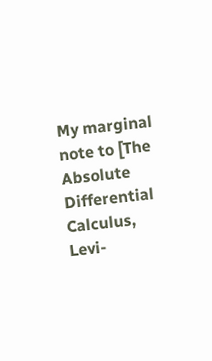My marginal note to [The Absolute Differential Calculus, Levi-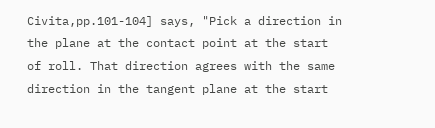Civita,pp.101-104] says, "Pick a direction in the plane at the contact point at the start of roll. That direction agrees with the same direction in the tangent plane at the start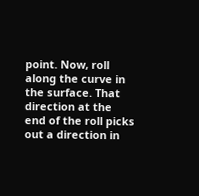point. Now, roll along the curve in the surface. That direction at the end of the roll picks out a direction in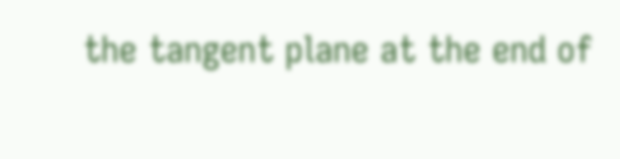the tangent plane at the end of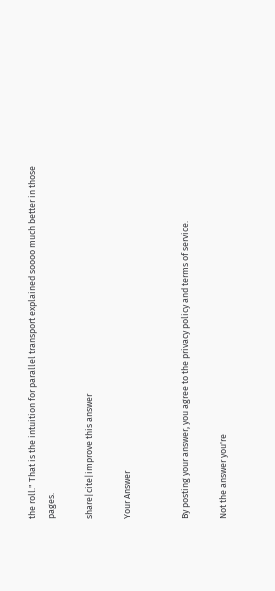the roll." That is the intuition for parallel transport explained soooo much better in those pages.

share|cite|improve this answer

Your Answer


By posting your answer, you agree to the privacy policy and terms of service.

Not the answer you're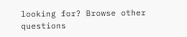looking for? Browse other questions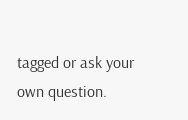tagged or ask your own question.